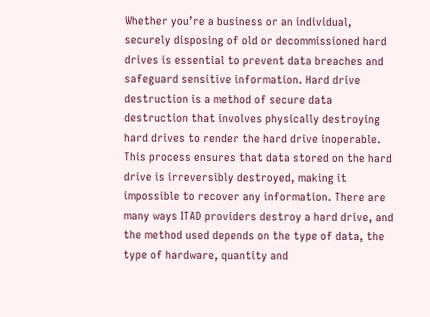Whether you’re a business or an individual, securely disposing of old or decommissioned hard drives is essential to prevent data breaches and safeguard sensitive information. Hard drive destruction is a method of secure data destruction that involves physically destroying hard drives to render the hard drive inoperable. This process ensures that data stored on the hard drive is irreversibly destroyed, making it impossible to recover any information. There are many ways ITAD providers destroy a hard drive, and the method used depends on the type of data, the type of hardware, quantity and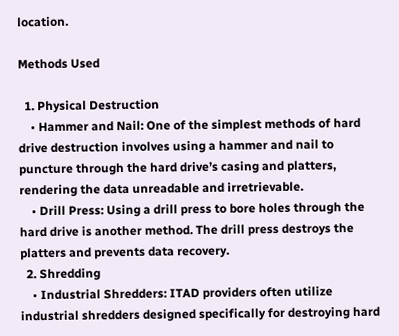location.

Methods Used

  1. Physical Destruction
    • Hammer and Nail: One of the simplest methods of hard drive destruction involves using a hammer and nail to puncture through the hard drive’s casing and platters, rendering the data unreadable and irretrievable.
    • Drill Press: Using a drill press to bore holes through the hard drive is another method. The drill press destroys the platters and prevents data recovery.
  2. Shredding
    • Industrial Shredders: ITAD providers often utilize industrial shredders designed specifically for destroying hard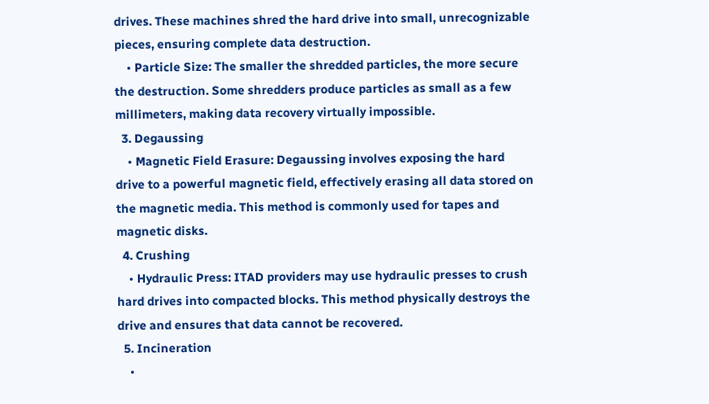drives. These machines shred the hard drive into small, unrecognizable pieces, ensuring complete data destruction.
    • Particle Size: The smaller the shredded particles, the more secure the destruction. Some shredders produce particles as small as a few millimeters, making data recovery virtually impossible.
  3. Degaussing
    • Magnetic Field Erasure: Degaussing involves exposing the hard drive to a powerful magnetic field, effectively erasing all data stored on the magnetic media. This method is commonly used for tapes and magnetic disks.
  4. Crushing
    • Hydraulic Press: ITAD providers may use hydraulic presses to crush hard drives into compacted blocks. This method physically destroys the drive and ensures that data cannot be recovered.
  5. Incineration
    •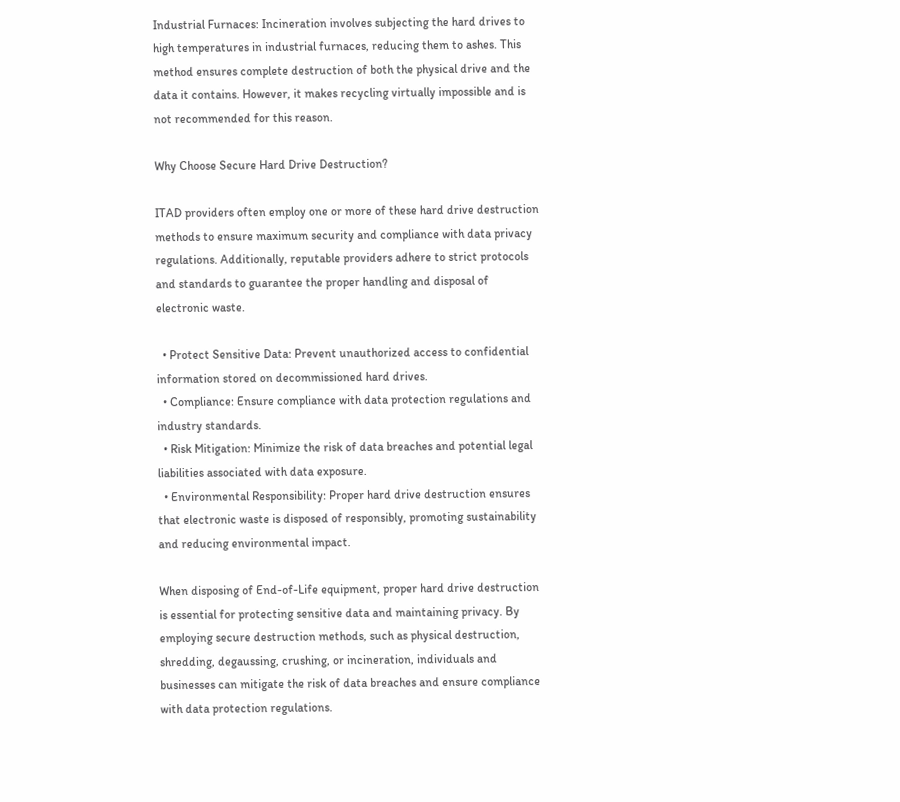Industrial Furnaces: Incineration involves subjecting the hard drives to high temperatures in industrial furnaces, reducing them to ashes. This method ensures complete destruction of both the physical drive and the data it contains. However, it makes recycling virtually impossible and is not recommended for this reason.

Why Choose Secure Hard Drive Destruction?

ITAD providers often employ one or more of these hard drive destruction methods to ensure maximum security and compliance with data privacy regulations. Additionally, reputable providers adhere to strict protocols and standards to guarantee the proper handling and disposal of electronic waste.

  • Protect Sensitive Data: Prevent unauthorized access to confidential information stored on decommissioned hard drives.
  • Compliance: Ensure compliance with data protection regulations and industry standards.
  • Risk Mitigation: Minimize the risk of data breaches and potential legal liabilities associated with data exposure.
  • Environmental Responsibility: Proper hard drive destruction ensures that electronic waste is disposed of responsibly, promoting sustainability and reducing environmental impact.

When disposing of End-of-Life equipment, proper hard drive destruction is essential for protecting sensitive data and maintaining privacy. By employing secure destruction methods, such as physical destruction, shredding, degaussing, crushing, or incineration, individuals and businesses can mitigate the risk of data breaches and ensure compliance with data protection regulations.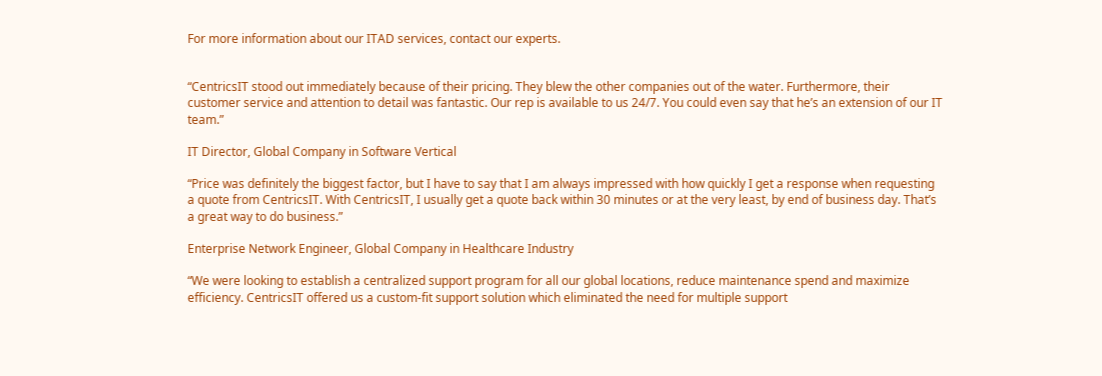For more information about our ITAD services, contact our experts.


“CentricsIT stood out immediately because of their pricing. They blew the other companies out of the water. Furthermore, their customer service and attention to detail was fantastic. Our rep is available to us 24/7. You could even say that he’s an extension of our IT team.”

IT Director, Global Company in Software Vertical

“Price was definitely the biggest factor, but I have to say that I am always impressed with how quickly I get a response when requesting a quote from CentricsIT. With CentricsIT, I usually get a quote back within 30 minutes or at the very least, by end of business day. That’s a great way to do business.”

Enterprise Network Engineer, Global Company in Healthcare Industry

“We were looking to establish a centralized support program for all our global locations, reduce maintenance spend and maximize efficiency. CentricsIT offered us a custom-fit support solution which eliminated the need for multiple support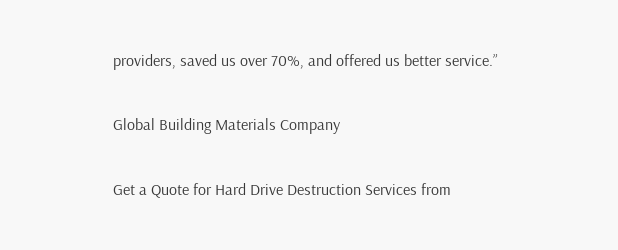providers, saved us over 70%, and offered us better service.”

Global Building Materials Company

Get a Quote for Hard Drive Destruction Services from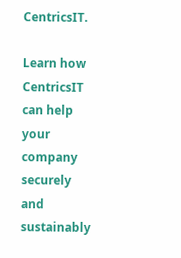CentricsIT.

Learn how CentricsIT can help your company securely and sustainably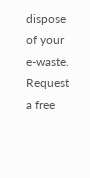dispose of your e-waste. Request a free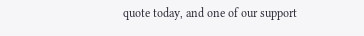quote today, and one of our support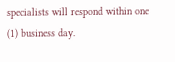specialists will respond within one (1) business day.